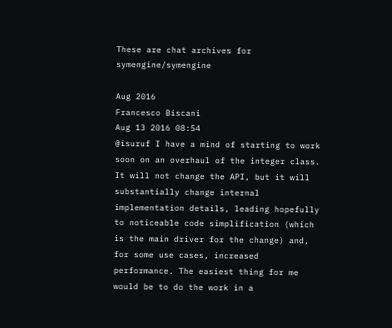These are chat archives for symengine/symengine

Aug 2016
Francesco Biscani
Aug 13 2016 08:54
@isuruf I have a mind of starting to work soon on an overhaul of the integer class. It will not change the API, but it will substantially change internal implementation details, leading hopefully to noticeable code simplification (which is the main driver for the change) and, for some use cases, increased performance. The easiest thing for me would be to do the work in a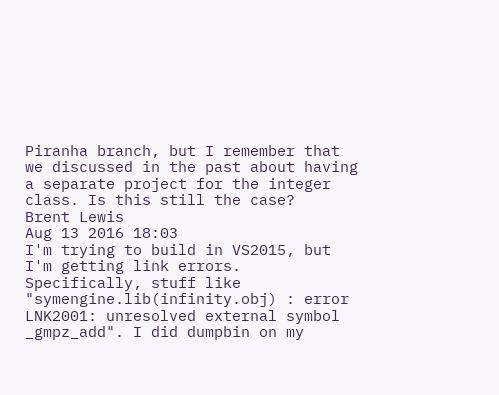Piranha branch, but I remember that we discussed in the past about having a separate project for the integer class. Is this still the case?
Brent Lewis
Aug 13 2016 18:03
I'm trying to build in VS2015, but I'm getting link errors. Specifically, stuff like "symengine.lib(infinity.obj) : error LNK2001: unresolved external symbol _gmpz_add". I did dumpbin on my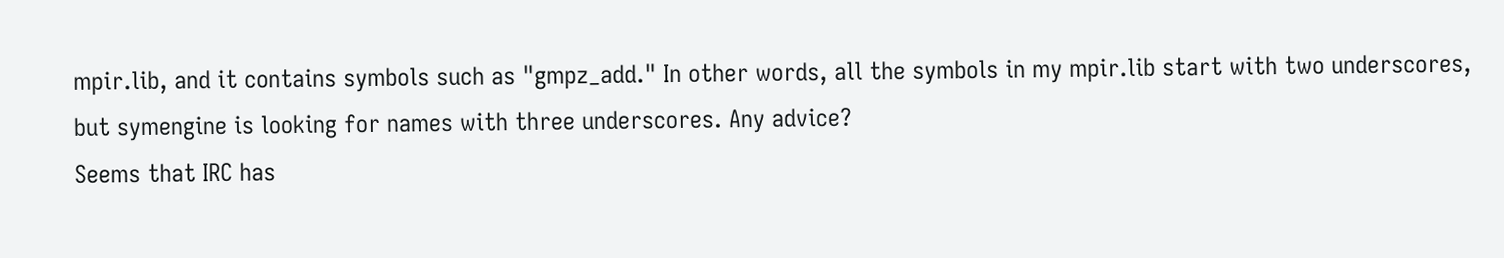mpir.lib, and it contains symbols such as "gmpz_add." In other words, all the symbols in my mpir.lib start with two underscores, but symengine is looking for names with three underscores. Any advice?
Seems that IRC has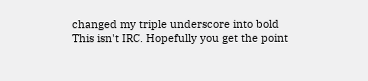changed my triple underscore into bold
This isn't IRC. Hopefully you get the point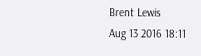Brent Lewis
Aug 13 2016 18:11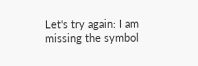Let's try again: I am missing the symbol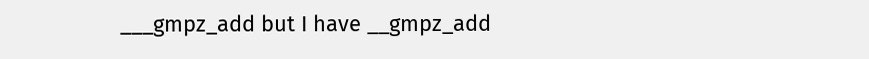___gmpz_add but I have __gmpz_add